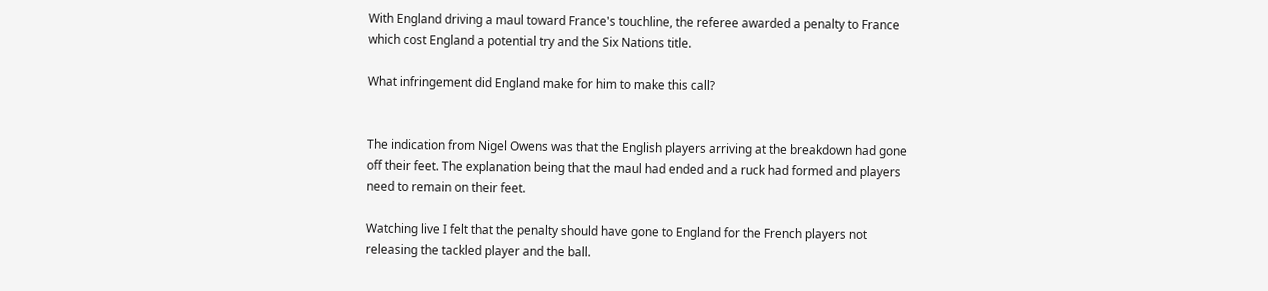With England driving a maul toward France's touchline, the referee awarded a penalty to France which cost England a potential try and the Six Nations title.

What infringement did England make for him to make this call?


The indication from Nigel Owens was that the English players arriving at the breakdown had gone off their feet. The explanation being that the maul had ended and a ruck had formed and players need to remain on their feet.

Watching live I felt that the penalty should have gone to England for the French players not releasing the tackled player and the ball.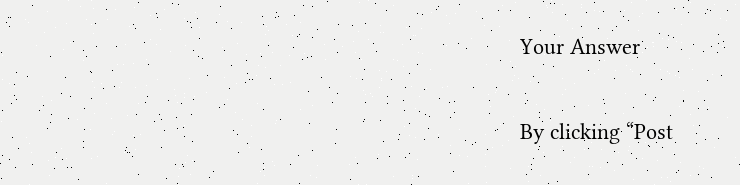Your Answer

By clicking “Post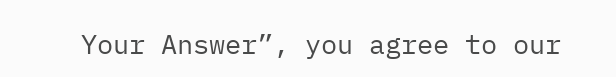Your Answer”, you agree to our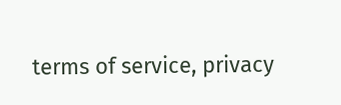terms of service, privacy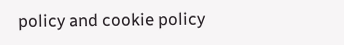policy and cookie policy